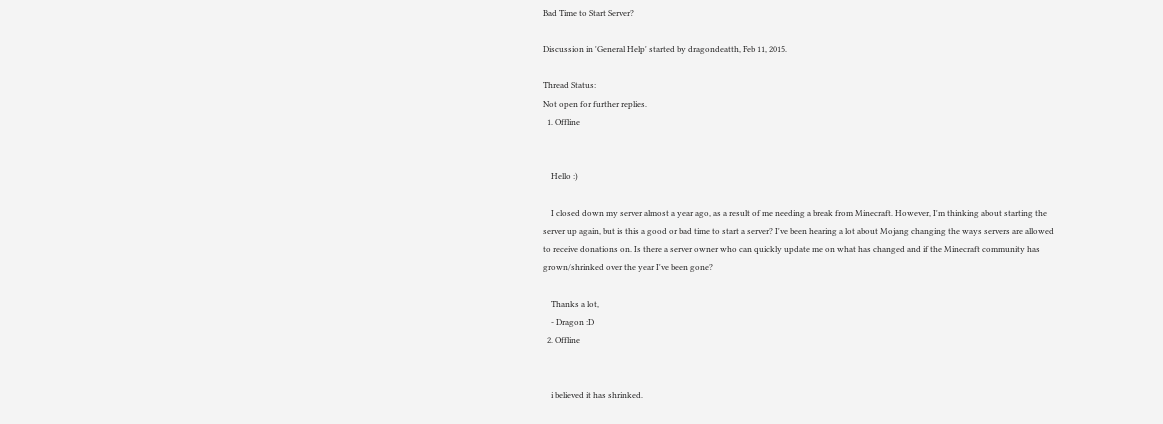Bad Time to Start Server?

Discussion in 'General Help' started by dragondeatth, Feb 11, 2015.

Thread Status:
Not open for further replies.
  1. Offline


    Hello :)

    I closed down my server almost a year ago, as a result of me needing a break from Minecraft. However, I'm thinking about starting the server up again, but is this a good or bad time to start a server? I've been hearing a lot about Mojang changing the ways servers are allowed to receive donations on. Is there a server owner who can quickly update me on what has changed and if the Minecraft community has grown/shrinked over the year I've been gone?

    Thanks a lot,
    - Dragon :D
  2. Offline


    i believed it has shrinked.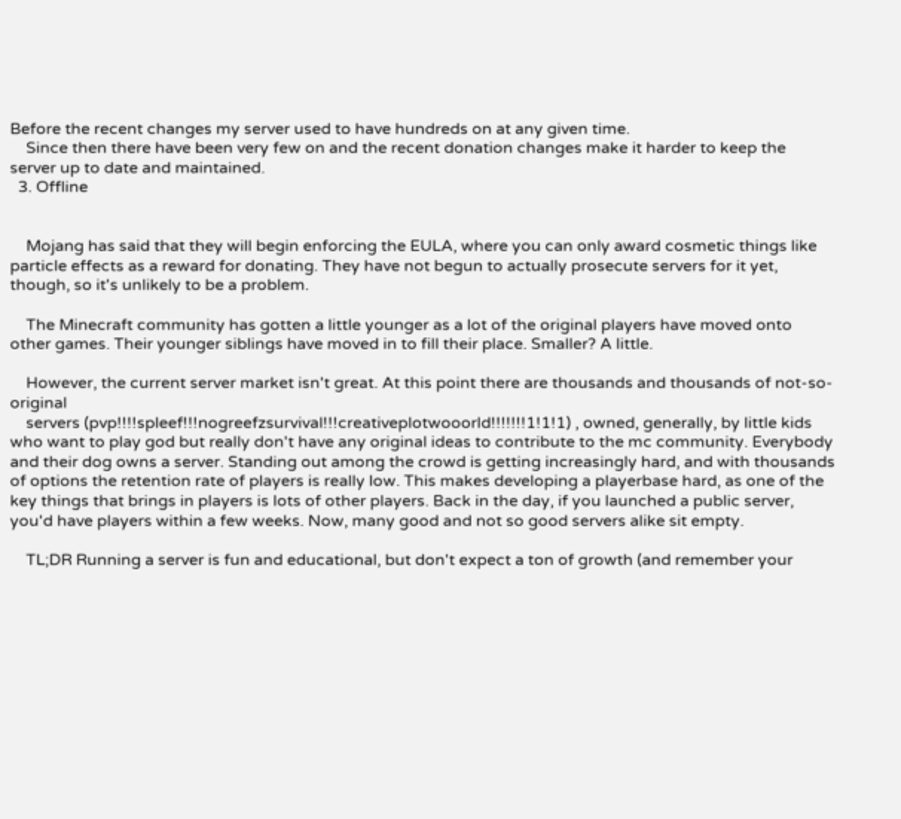Before the recent changes my server used to have hundreds on at any given time.
    Since then there have been very few on and the recent donation changes make it harder to keep the server up to date and maintained.
  3. Offline


    Mojang has said that they will begin enforcing the EULA, where you can only award cosmetic things like particle effects as a reward for donating. They have not begun to actually prosecute servers for it yet, though, so it's unlikely to be a problem.

    The Minecraft community has gotten a little younger as a lot of the original players have moved onto other games. Their younger siblings have moved in to fill their place. Smaller? A little.

    However, the current server market isn't great. At this point there are thousands and thousands of not-so-original
    servers (pvp!!!!spleef!!!nogreefzsurvival!!!creativeplotwooorld!!!!!!!1!1!1) , owned, generally, by little kids who want to play god but really don't have any original ideas to contribute to the mc community. Everybody and their dog owns a server. Standing out among the crowd is getting increasingly hard, and with thousands of options the retention rate of players is really low. This makes developing a playerbase hard, as one of the key things that brings in players is lots of other players. Back in the day, if you launched a public server, you'd have players within a few weeks. Now, many good and not so good servers alike sit empty.

    TL;DR Running a server is fun and educational, but don't expect a ton of growth (and remember your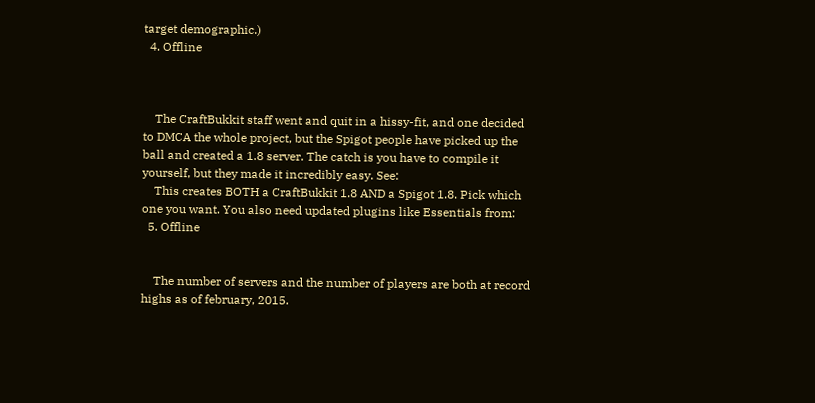target demographic.)
  4. Offline



    The CraftBukkit staff went and quit in a hissy-fit, and one decided to DMCA the whole project, but the Spigot people have picked up the ball and created a 1.8 server. The catch is you have to compile it yourself, but they made it incredibly easy. See:
    This creates BOTH a CraftBukkit 1.8 AND a Spigot 1.8. Pick which one you want. You also need updated plugins like Essentials from:
  5. Offline


    The number of servers and the number of players are both at record highs as of february, 2015.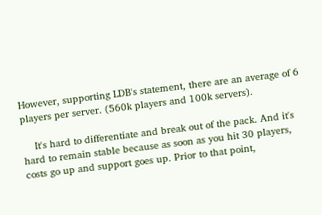However, supporting LDB's statement, there are an average of 6 players per server. (560k players and 100k servers).

    It's hard to differentiate and break out of the pack. And it's hard to remain stable because as soon as you hit 30 players, costs go up and support goes up. Prior to that point,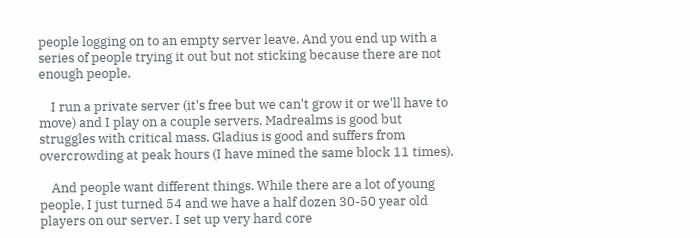people logging on to an empty server leave. And you end up with a series of people trying it out but not sticking because there are not enough people.

    I run a private server (it's free but we can't grow it or we'll have to move) and I play on a couple servers. Madrealms is good but struggles with critical mass. Gladius is good and suffers from overcrowding at peak hours (I have mined the same block 11 times).

    And people want different things. While there are a lot of young people, I just turned 54 and we have a half dozen 30-50 year old players on our server. I set up very hard core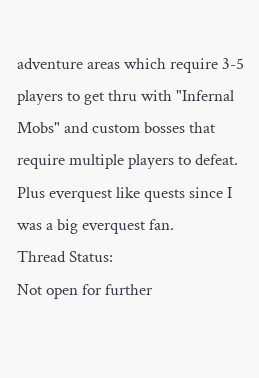adventure areas which require 3-5 players to get thru with "Infernal Mobs" and custom bosses that require multiple players to defeat. Plus everquest like quests since I was a big everquest fan.
Thread Status:
Not open for further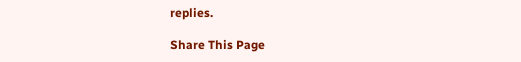replies.

Share This Page